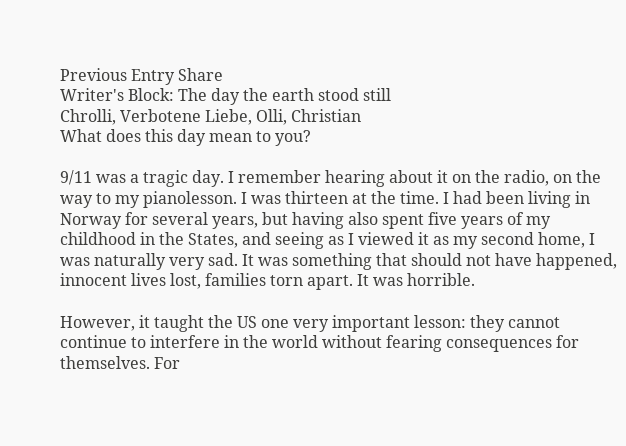Previous Entry Share
Writer's Block: The day the earth stood still
Chrolli, Verbotene Liebe, Olli, Christian
What does this day mean to you?

9/11 was a tragic day. I remember hearing about it on the radio, on the way to my pianolesson. I was thirteen at the time. I had been living in Norway for several years, but having also spent five years of my childhood in the States, and seeing as I viewed it as my second home, I was naturally very sad. It was something that should not have happened, innocent lives lost, families torn apart. It was horrible.

However, it taught the US one very important lesson: they cannot continue to interfere in the world without fearing consequences for themselves. For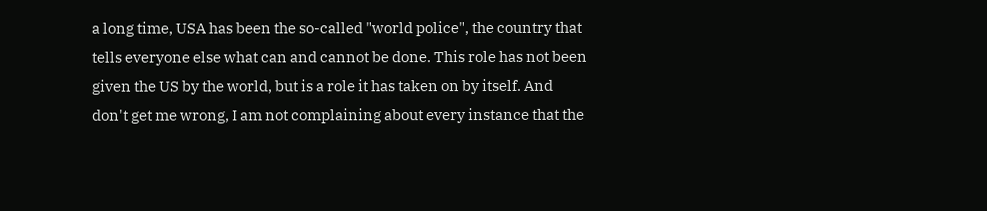a long time, USA has been the so-called "world police", the country that tells everyone else what can and cannot be done. This role has not been given the US by the world, but is a role it has taken on by itself. And don't get me wrong, I am not complaining about every instance that the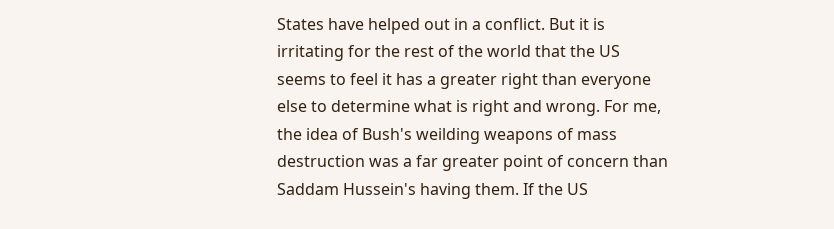States have helped out in a conflict. But it is irritating for the rest of the world that the US seems to feel it has a greater right than everyone else to determine what is right and wrong. For me, the idea of Bush's weilding weapons of mass destruction was a far greater point of concern than Saddam Hussein's having them. If the US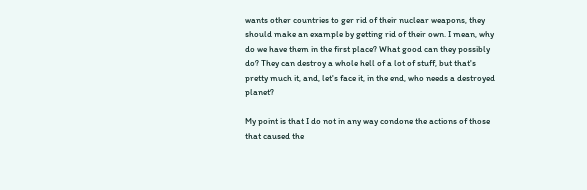wants other countries to ger rid of their nuclear weapons, they should make an example by getting rid of their own. I mean, why do we have them in the first place? What good can they possibly do? They can destroy a whole hell of a lot of stuff, but that's pretty much it, and, let's face it, in the end, who needs a destroyed planet?

My point is that I do not in any way condone the actions of those that caused the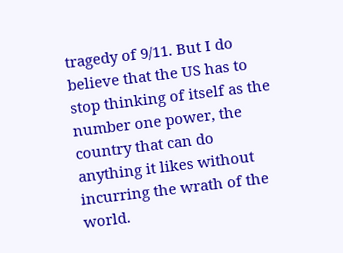tragedy of 9/11. But I do believe that the US has to stop thinking of itself as the number one power, the country that can do anything it likes without incurring the wrath of the world.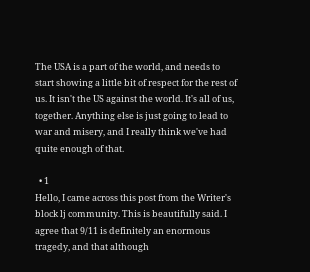The USA is a part of the world, and needs to start showing a little bit of respect for the rest of us. It isn't the US against the world. It's all of us, together. Anything else is just going to lead to war and misery, and I really think we've had quite enough of that.

  • 1
Hello, I came across this post from the Writer's block lj community. This is beautifully said. I agree that 9/11 is definitely an enormous tragedy, and that although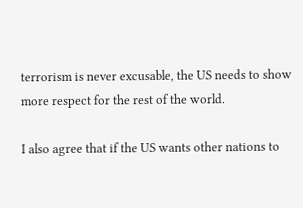terrorism is never excusable, the US needs to show more respect for the rest of the world.

I also agree that if the US wants other nations to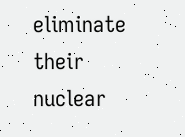eliminate their nuclear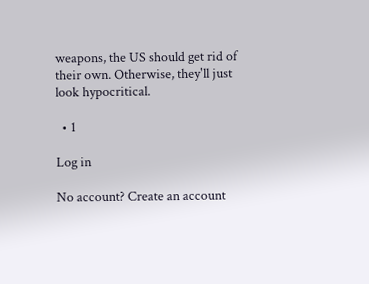weapons, the US should get rid of their own. Otherwise, they'll just look hypocritical.

  • 1

Log in

No account? Create an account